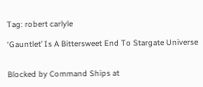Tag: robert carlyle

‘Gauntlet’ Is A Bittersweet End To Stargate Universe


Blocked by Command Ships at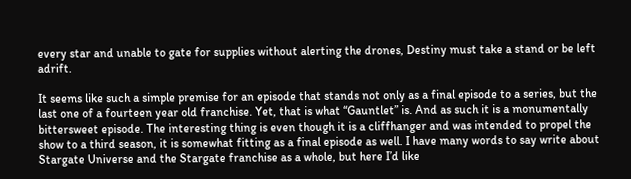every star and unable to gate for supplies without alerting the drones, Destiny must take a stand or be left adrift.

It seems like such a simple premise for an episode that stands not only as a final episode to a series, but the last one of a fourteen year old franchise. Yet, that is what “Gauntlet” is. And as such it is a monumentally bittersweet episode. The interesting thing is even though it is a cliffhanger and was intended to propel the show to a third season, it is somewhat fitting as a final episode as well. I have many words to say write about Stargate Universe and the Stargate franchise as a whole, but here I’d like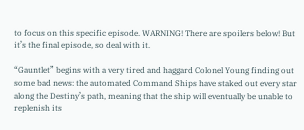to focus on this specific episode. WARNING! There are spoilers below! But it’s the final episode, so deal with it.

“Gauntlet” begins with a very tired and haggard Colonel Young finding out some bad news: the automated Command Ships have staked out every star along the Destiny’s path, meaning that the ship will eventually be unable to replenish its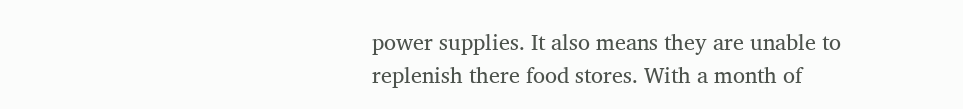power supplies. It also means they are unable to replenish there food stores. With a month of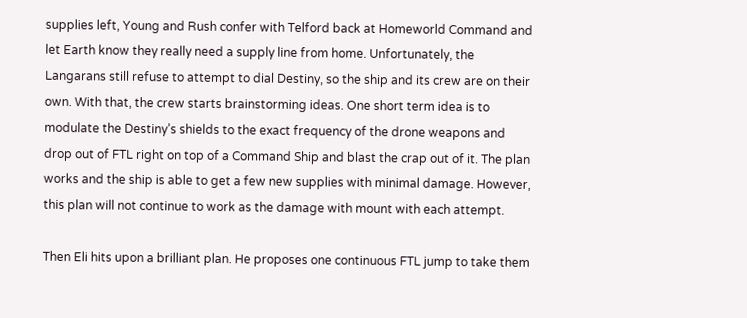supplies left, Young and Rush confer with Telford back at Homeworld Command and let Earth know they really need a supply line from home. Unfortunately, the Langarans still refuse to attempt to dial Destiny, so the ship and its crew are on their own. With that, the crew starts brainstorming ideas. One short term idea is to modulate the Destiny’s shields to the exact frequency of the drone weapons and drop out of FTL right on top of a Command Ship and blast the crap out of it. The plan works and the ship is able to get a few new supplies with minimal damage. However, this plan will not continue to work as the damage with mount with each attempt.

Then Eli hits upon a brilliant plan. He proposes one continuous FTL jump to take them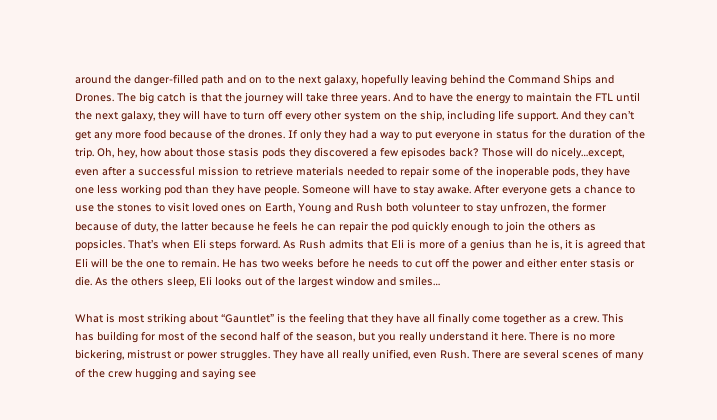around the danger-filled path and on to the next galaxy, hopefully leaving behind the Command Ships and Drones. The big catch is that the journey will take three years. And to have the energy to maintain the FTL until the next galaxy, they will have to turn off every other system on the ship, including life support. And they can’t get any more food because of the drones. If only they had a way to put everyone in status for the duration of the trip. Oh, hey, how about those stasis pods they discovered a few episodes back? Those will do nicely…except, even after a successful mission to retrieve materials needed to repair some of the inoperable pods, they have one less working pod than they have people. Someone will have to stay awake. After everyone gets a chance to use the stones to visit loved ones on Earth, Young and Rush both volunteer to stay unfrozen, the former because of duty, the latter because he feels he can repair the pod quickly enough to join the others as popsicles. That’s when Eli steps forward. As Rush admits that Eli is more of a genius than he is, it is agreed that Eli will be the one to remain. He has two weeks before he needs to cut off the power and either enter stasis or die. As the others sleep, Eli looks out of the largest window and smiles…

What is most striking about “Gauntlet” is the feeling that they have all finally come together as a crew. This has building for most of the second half of the season, but you really understand it here. There is no more bickering, mistrust or power struggles. They have all really unified, even Rush. There are several scenes of many of the crew hugging and saying see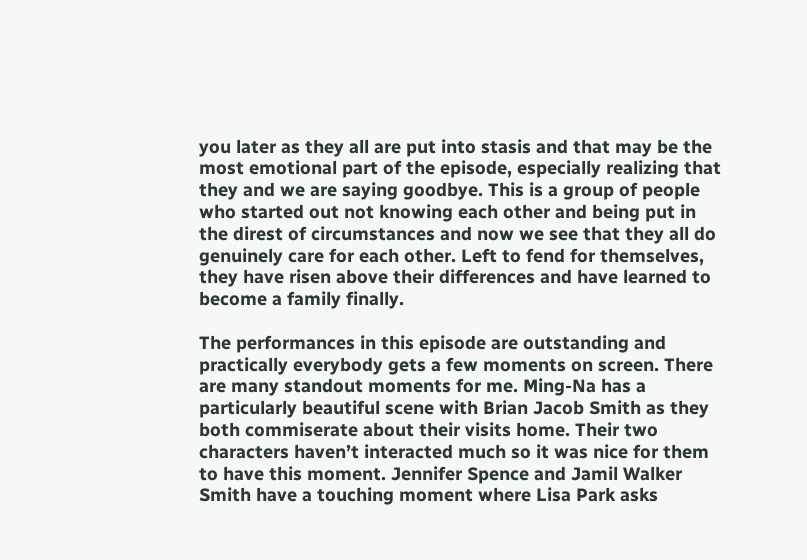you later as they all are put into stasis and that may be the most emotional part of the episode, especially realizing that they and we are saying goodbye. This is a group of people who started out not knowing each other and being put in the direst of circumstances and now we see that they all do genuinely care for each other. Left to fend for themselves, they have risen above their differences and have learned to become a family finally.

The performances in this episode are outstanding and practically everybody gets a few moments on screen. There are many standout moments for me. Ming-Na has a particularly beautiful scene with Brian Jacob Smith as they both commiserate about their visits home. Their two characters haven’t interacted much so it was nice for them to have this moment. Jennifer Spence and Jamil Walker Smith have a touching moment where Lisa Park asks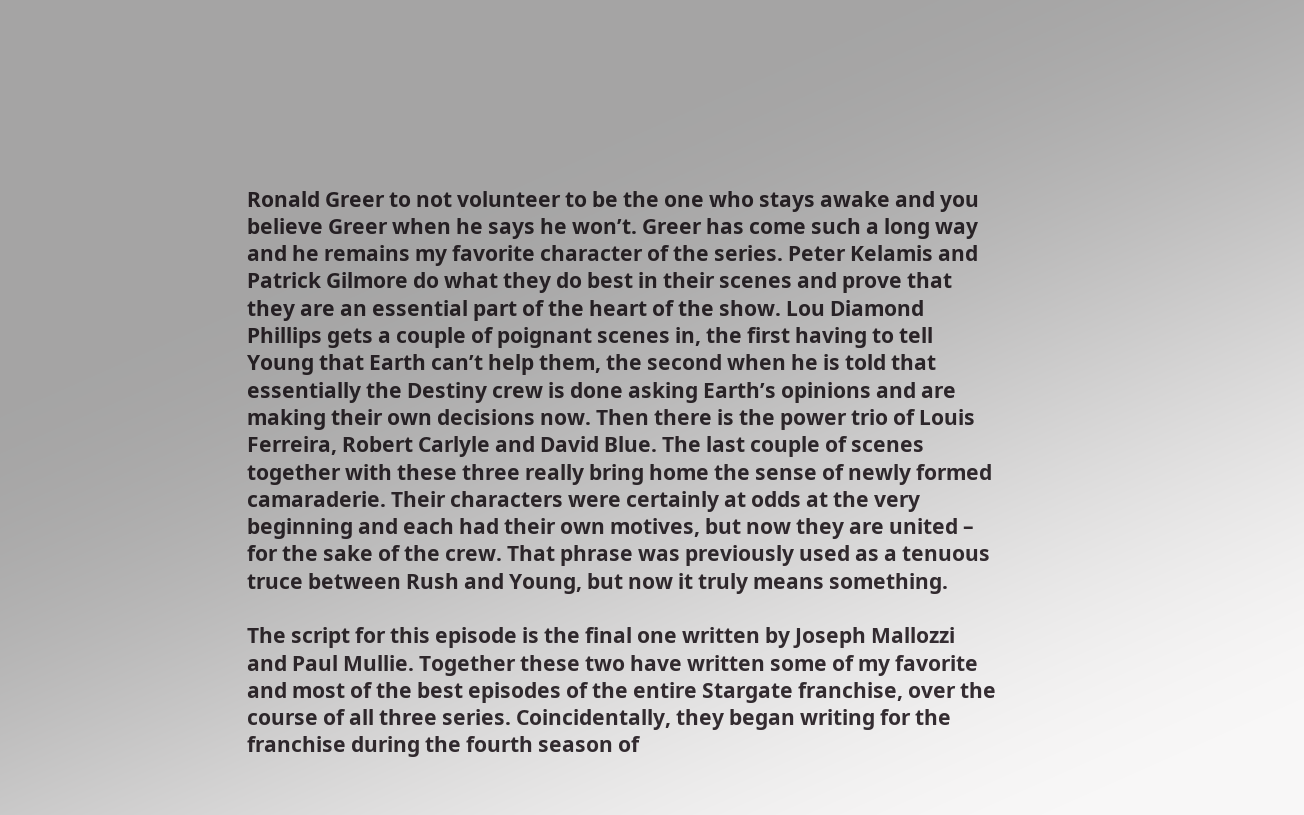Ronald Greer to not volunteer to be the one who stays awake and you believe Greer when he says he won’t. Greer has come such a long way and he remains my favorite character of the series. Peter Kelamis and Patrick Gilmore do what they do best in their scenes and prove that they are an essential part of the heart of the show. Lou Diamond Phillips gets a couple of poignant scenes in, the first having to tell Young that Earth can’t help them, the second when he is told that essentially the Destiny crew is done asking Earth’s opinions and are making their own decisions now. Then there is the power trio of Louis Ferreira, Robert Carlyle and David Blue. The last couple of scenes together with these three really bring home the sense of newly formed camaraderie. Their characters were certainly at odds at the very beginning and each had their own motives, but now they are united – for the sake of the crew. That phrase was previously used as a tenuous truce between Rush and Young, but now it truly means something.

The script for this episode is the final one written by Joseph Mallozzi and Paul Mullie. Together these two have written some of my favorite and most of the best episodes of the entire Stargate franchise, over the course of all three series. Coincidentally, they began writing for the franchise during the fourth season of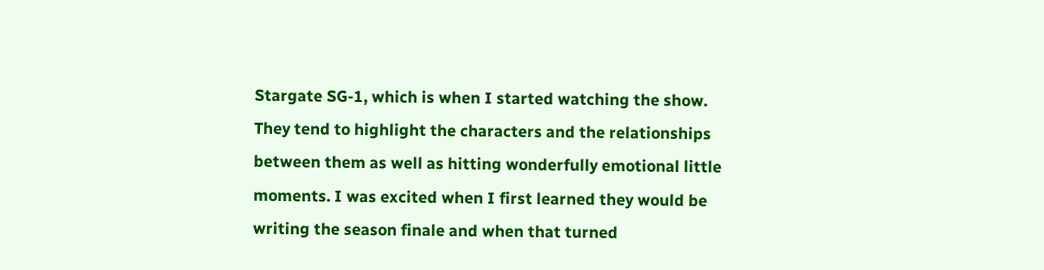Stargate SG-1, which is when I started watching the show. They tend to highlight the characters and the relationships between them as well as hitting wonderfully emotional little moments. I was excited when I first learned they would be writing the season finale and when that turned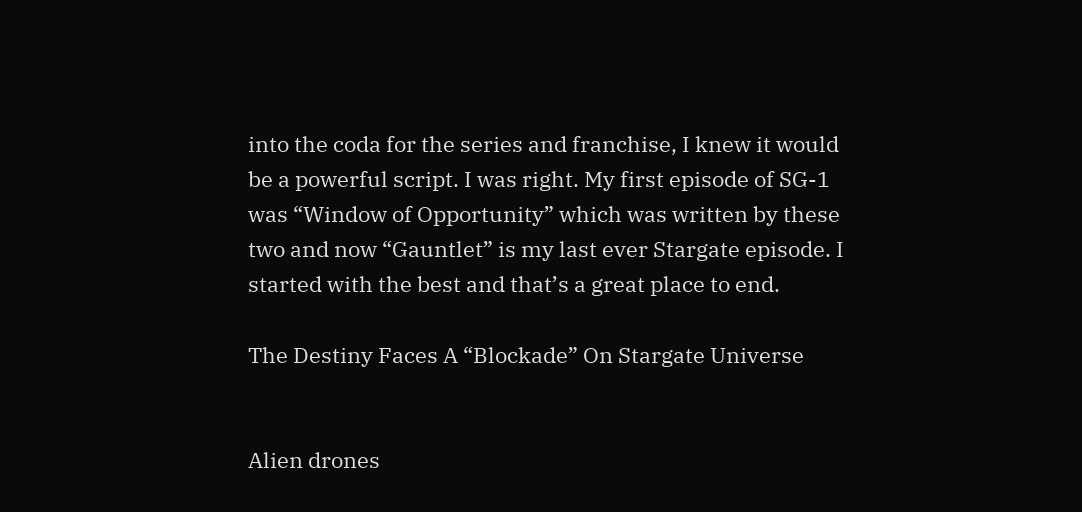into the coda for the series and franchise, I knew it would be a powerful script. I was right. My first episode of SG-1 was “Window of Opportunity” which was written by these two and now “Gauntlet” is my last ever Stargate episode. I started with the best and that’s a great place to end.

The Destiny Faces A “Blockade” On Stargate Universe


Alien drones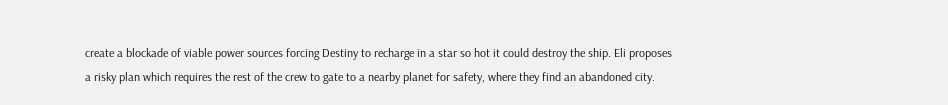create a blockade of viable power sources forcing Destiny to recharge in a star so hot it could destroy the ship. Eli proposes a risky plan which requires the rest of the crew to gate to a nearby planet for safety, where they find an abandoned city.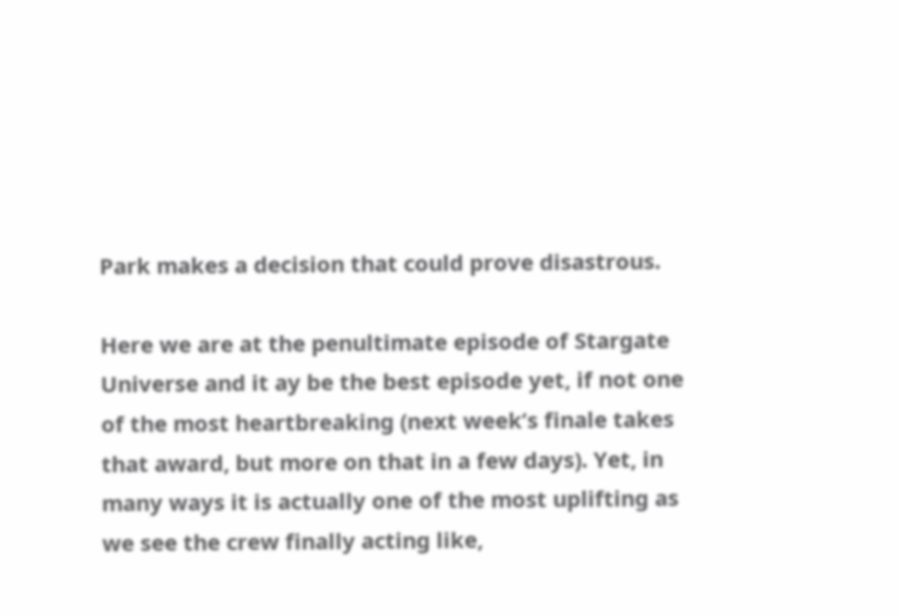Park makes a decision that could prove disastrous.

Here we are at the penultimate episode of Stargate Universe and it ay be the best episode yet, if not one of the most heartbreaking (next week’s finale takes that award, but more on that in a few days). Yet, in many ways it is actually one of the most uplifting as we see the crew finally acting like,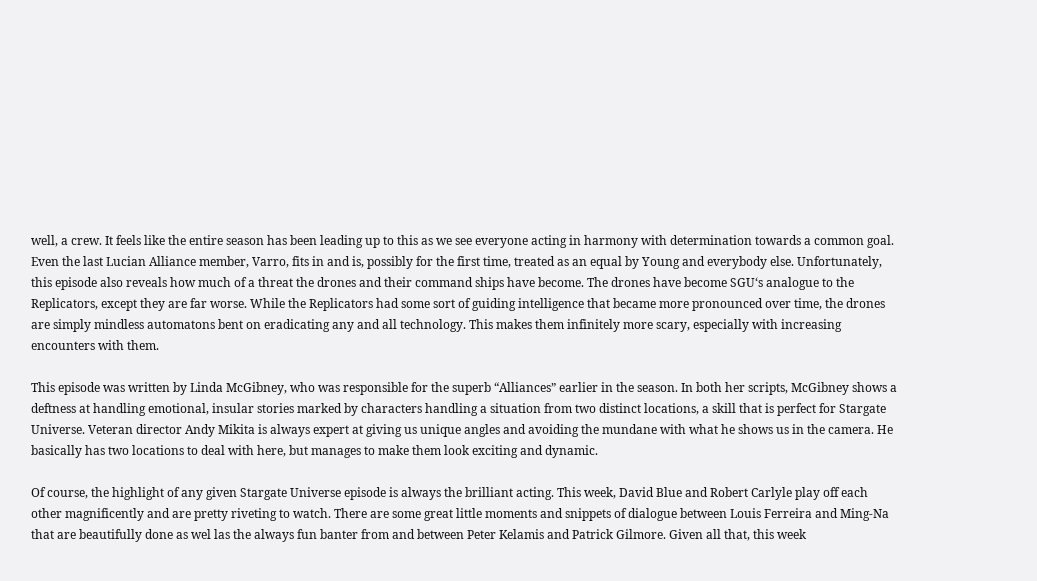well, a crew. It feels like the entire season has been leading up to this as we see everyone acting in harmony with determination towards a common goal. Even the last Lucian Alliance member, Varro, fits in and is, possibly for the first time, treated as an equal by Young and everybody else. Unfortunately, this episode also reveals how much of a threat the drones and their command ships have become. The drones have become SGU‘s analogue to the Replicators, except they are far worse. While the Replicators had some sort of guiding intelligence that became more pronounced over time, the drones are simply mindless automatons bent on eradicating any and all technology. This makes them infinitely more scary, especially with increasing encounters with them.

This episode was written by Linda McGibney, who was responsible for the superb “Alliances” earlier in the season. In both her scripts, McGibney shows a deftness at handling emotional, insular stories marked by characters handling a situation from two distinct locations, a skill that is perfect for Stargate Universe. Veteran director Andy Mikita is always expert at giving us unique angles and avoiding the mundane with what he shows us in the camera. He basically has two locations to deal with here, but manages to make them look exciting and dynamic.

Of course, the highlight of any given Stargate Universe episode is always the brilliant acting. This week, David Blue and Robert Carlyle play off each other magnificently and are pretty riveting to watch. There are some great little moments and snippets of dialogue between Louis Ferreira and Ming-Na that are beautifully done as wel las the always fun banter from and between Peter Kelamis and Patrick Gilmore. Given all that, this week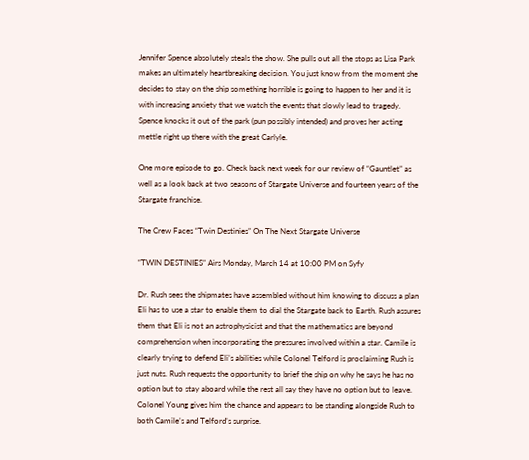Jennifer Spence absolutely steals the show. She pulls out all the stops as Lisa Park makes an ultimately heartbreaking decision. You just know from the moment she decides to stay on the ship something horrible is going to happen to her and it is with increasing anxiety that we watch the events that slowly lead to tragedy. Spence knocks it out of the park (pun possibly intended) and proves her acting mettle right up there with the great Carlyle.

One more episode to go. Check back next week for our review of “Gauntlet” as well as a look back at two seasons of Stargate Universe and fourteen years of the Stargate franchise.

The Crew Faces “Twin Destinies” On The Next Stargate Universe

“TWIN DESTINIES” Airs Monday, March 14 at 10:00 PM on Syfy

Dr. Rush sees the shipmates have assembled without him knowing to discuss a plan Eli has to use a star to enable them to dial the Stargate back to Earth. Rush assures them that Eli is not an astrophysicist and that the mathematics are beyond comprehension when incorporating the pressures involved within a star. Camile is clearly trying to defend Eli’s abilities while Colonel Telford is proclaiming Rush is just nuts. Rush requests the opportunity to brief the ship on why he says he has no option but to stay aboard while the rest all say they have no option but to leave. Colonel Young gives him the chance and appears to be standing alongside Rush to both Camile’s and Telford’s surprise.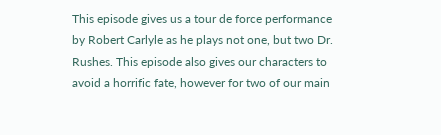This episode gives us a tour de force performance by Robert Carlyle as he plays not one, but two Dr. Rushes. This episode also gives our characters to avoid a horrific fate, however for two of our main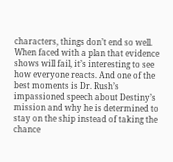characters, things don’t end so well. When faced with a plan that evidence shows will fail, it’s interesting to see how everyone reacts. And one of the best moments is Dr. Rush’s impassioned speech about Destiny’s mission and why he is determined to stay on the ship instead of taking the chance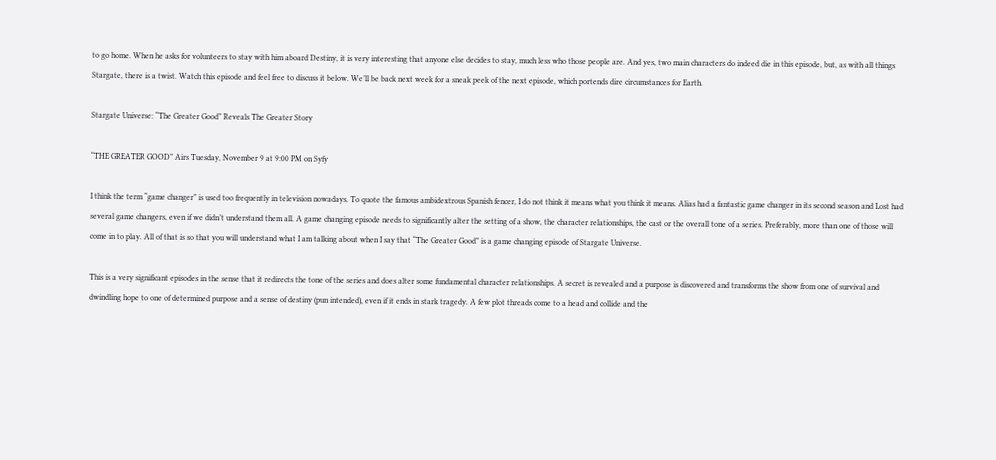to go home. When he asks for volunteers to stay with him aboard Destiny, it is very interesting that anyone else decides to stay, much less who those people are. And yes, two main characters do indeed die in this episode, but, as with all things Stargate, there is a twist. Watch this episode and feel free to discuss it below. We’ll be back next week for a sneak peek of the next episode, which portends dire circumstances for Earth.

Stargate Universe: “The Greater Good” Reveals The Greater Story

“THE GREATER GOOD” Airs Tuesday, November 9 at 9:00 PM on Syfy

I think the term “game changer” is used too frequently in television nowadays. To quote the famous ambidextrous Spanish fencer, I do not think it means what you think it means. Alias had a fantastic game changer in its second season and Lost had several game changers, even if we didn’t understand them all. A game changing episode needs to significantly alter the setting of a show, the character relationships, the cast or the overall tone of a series. Preferably, more than one of those will come in to play. All of that is so that you will understand what I am talking about when I say that “The Greater Good” is a game changing episode of Stargate Universe.

This is a very significant episodes in the sense that it redirects the tone of the series and does alter some fundamental character relationships. A secret is revealed and a purpose is discovered and transforms the show from one of survival and dwindling hope to one of determined purpose and a sense of destiny (pun intended), even if it ends in stark tragedy. A few plot threads come to a head and collide and the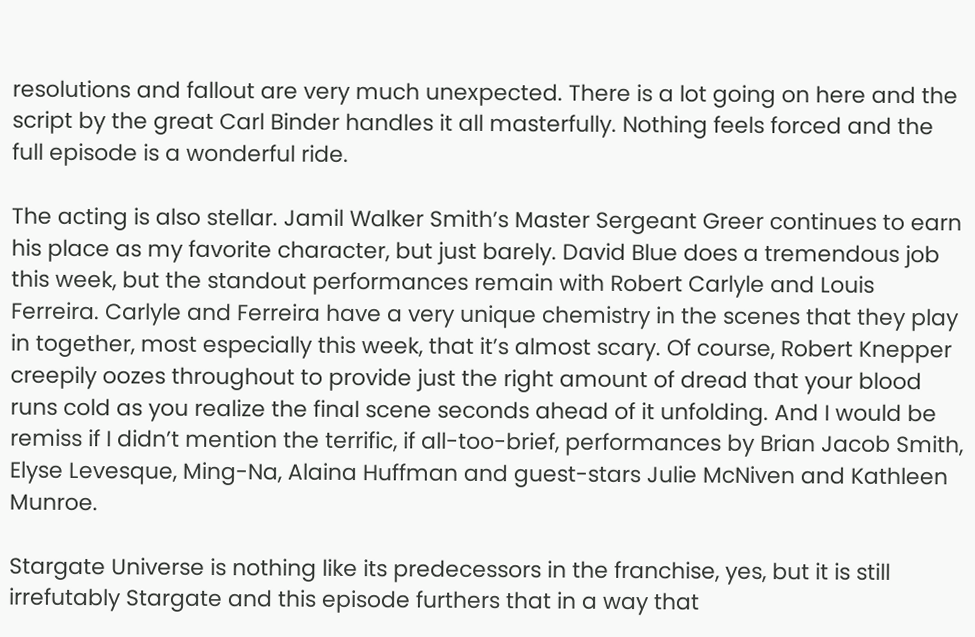resolutions and fallout are very much unexpected. There is a lot going on here and the script by the great Carl Binder handles it all masterfully. Nothing feels forced and the full episode is a wonderful ride.

The acting is also stellar. Jamil Walker Smith’s Master Sergeant Greer continues to earn his place as my favorite character, but just barely. David Blue does a tremendous job this week, but the standout performances remain with Robert Carlyle and Louis Ferreira. Carlyle and Ferreira have a very unique chemistry in the scenes that they play in together, most especially this week, that it’s almost scary. Of course, Robert Knepper creepily oozes throughout to provide just the right amount of dread that your blood runs cold as you realize the final scene seconds ahead of it unfolding. And I would be remiss if I didn’t mention the terrific, if all-too-brief, performances by Brian Jacob Smith, Elyse Levesque, Ming-Na, Alaina Huffman and guest-stars Julie McNiven and Kathleen Munroe.

Stargate Universe is nothing like its predecessors in the franchise, yes, but it is still irrefutably Stargate and this episode furthers that in a way that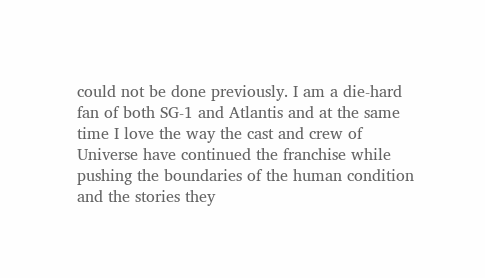could not be done previously. I am a die-hard fan of both SG-1 and Atlantis and at the same time I love the way the cast and crew of Universe have continued the franchise while pushing the boundaries of the human condition and the stories they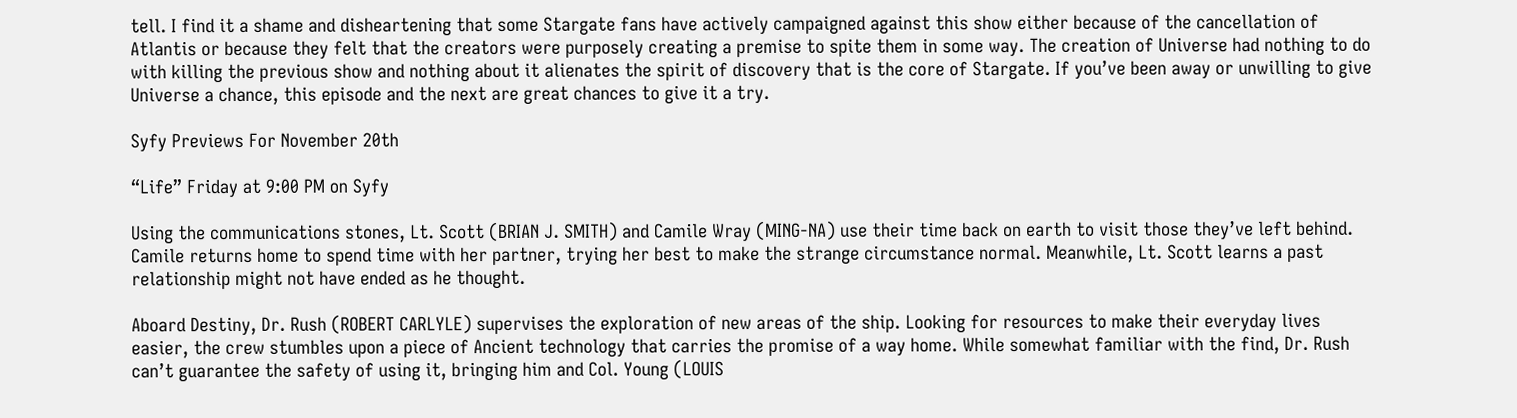tell. I find it a shame and disheartening that some Stargate fans have actively campaigned against this show either because of the cancellation of Atlantis or because they felt that the creators were purposely creating a premise to spite them in some way. The creation of Universe had nothing to do with killing the previous show and nothing about it alienates the spirit of discovery that is the core of Stargate. If you’ve been away or unwilling to give Universe a chance, this episode and the next are great chances to give it a try.

Syfy Previews For November 20th

“Life” Friday at 9:00 PM on Syfy

Using the communications stones, Lt. Scott (BRIAN J. SMITH) and Camile Wray (MING-NA) use their time back on earth to visit those they’ve left behind. Camile returns home to spend time with her partner, trying her best to make the strange circumstance normal. Meanwhile, Lt. Scott learns a past relationship might not have ended as he thought.

Aboard Destiny, Dr. Rush (ROBERT CARLYLE) supervises the exploration of new areas of the ship. Looking for resources to make their everyday lives easier, the crew stumbles upon a piece of Ancient technology that carries the promise of a way home. While somewhat familiar with the find, Dr. Rush can’t guarantee the safety of using it, bringing him and Col. Young (LOUIS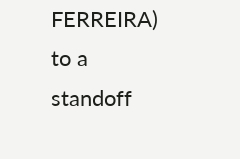FERREIRA) to a standoff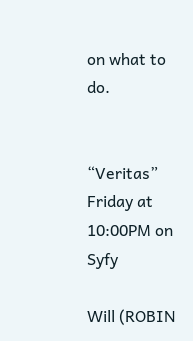on what to do.


“Veritas” Friday at 10:00PM on Syfy

Will (ROBIN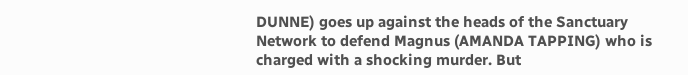DUNNE) goes up against the heads of the Sanctuary Network to defend Magnus (AMANDA TAPPING) who is charged with a shocking murder. But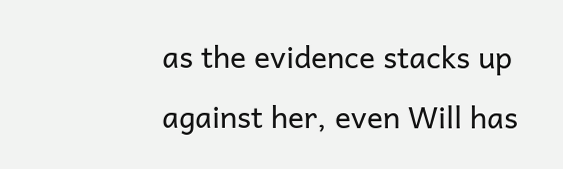as the evidence stacks up against her, even Will has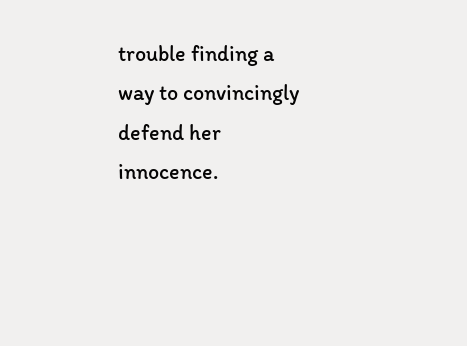trouble finding a way to convincingly defend her innocence.